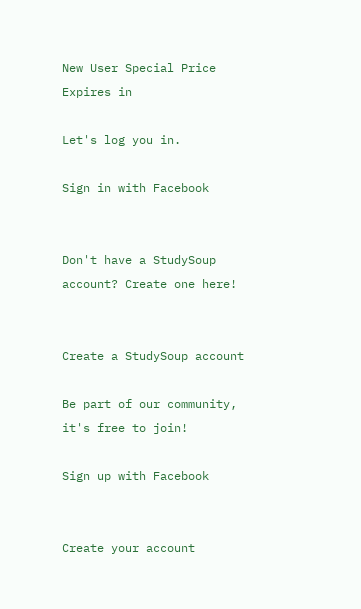New User Special Price Expires in

Let's log you in.

Sign in with Facebook


Don't have a StudySoup account? Create one here!


Create a StudySoup account

Be part of our community, it's free to join!

Sign up with Facebook


Create your account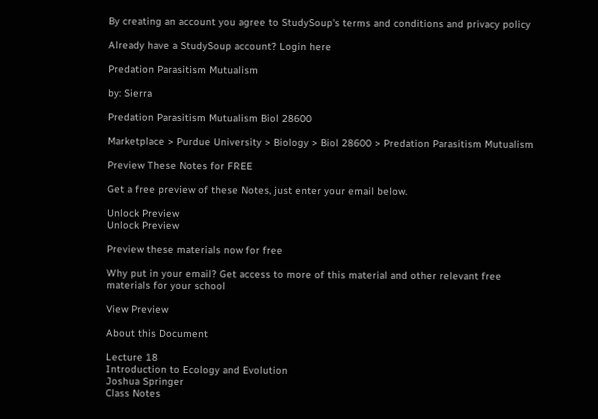By creating an account you agree to StudySoup's terms and conditions and privacy policy

Already have a StudySoup account? Login here

Predation Parasitism Mutualism

by: Sierra

Predation Parasitism Mutualism Biol 28600

Marketplace > Purdue University > Biology > Biol 28600 > Predation Parasitism Mutualism

Preview These Notes for FREE

Get a free preview of these Notes, just enter your email below.

Unlock Preview
Unlock Preview

Preview these materials now for free

Why put in your email? Get access to more of this material and other relevant free materials for your school

View Preview

About this Document

Lecture 18
Introduction to Ecology and Evolution
Joshua Springer
Class Notes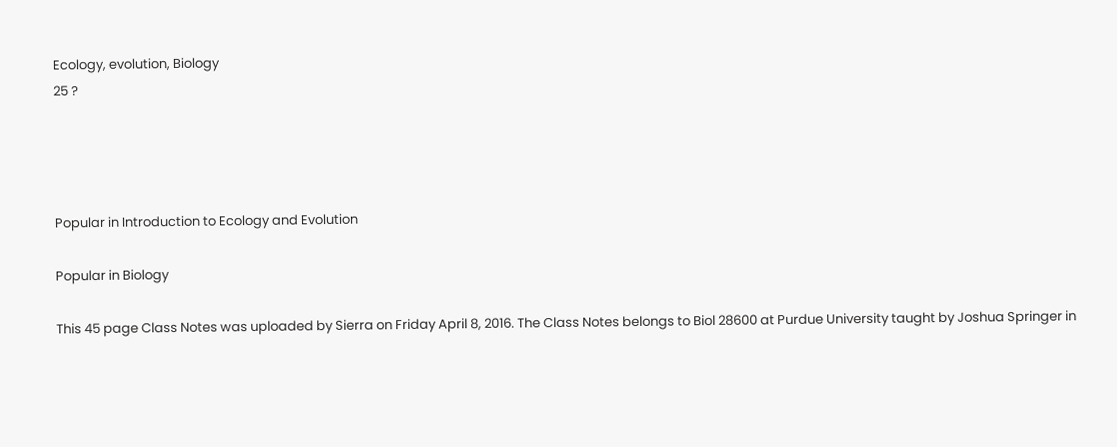Ecology, evolution, Biology
25 ?




Popular in Introduction to Ecology and Evolution

Popular in Biology

This 45 page Class Notes was uploaded by Sierra on Friday April 8, 2016. The Class Notes belongs to Biol 28600 at Purdue University taught by Joshua Springer in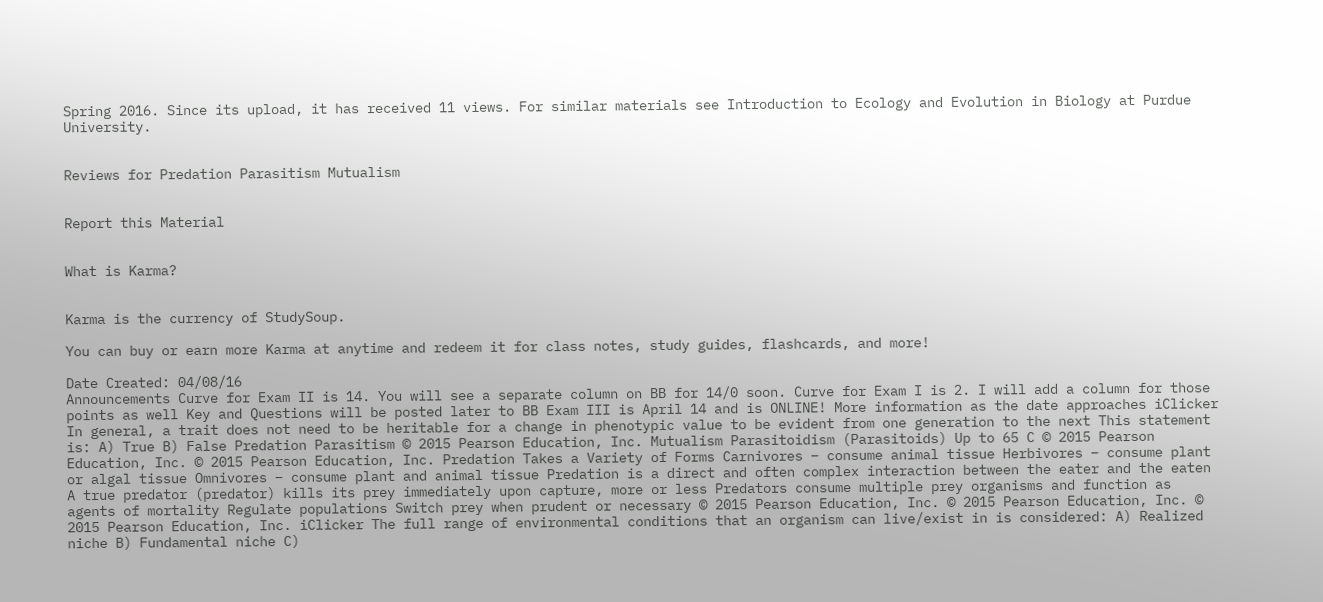Spring 2016. Since its upload, it has received 11 views. For similar materials see Introduction to Ecology and Evolution in Biology at Purdue University.


Reviews for Predation Parasitism Mutualism


Report this Material


What is Karma?


Karma is the currency of StudySoup.

You can buy or earn more Karma at anytime and redeem it for class notes, study guides, flashcards, and more!

Date Created: 04/08/16
Announcements Curve for Exam II is 14. You will see a separate column on BB for 14/0 soon. Curve for Exam I is 2. I will add a column for those points as well Key and Questions will be posted later to BB Exam III is April 14 and is ONLINE! More information as the date approaches iClicker In general, a trait does not need to be heritable for a change in phenotypic value to be evident from one generation to the next This statement is: A) True B) False Predation Parasitism © 2015 Pearson Education, Inc. Mutualism Parasitoidism (Parasitoids) Up to 65 C © 2015 Pearson Education, Inc. © 2015 Pearson Education, Inc. Predation Takes a Variety of Forms Carnivores – consume animal tissue Herbivores – consume plant or algal tissue Omnivores – consume plant and animal tissue Predation is a direct and often complex interaction between the eater and the eaten A true predator (predator) kills its prey immediately upon capture, more or less Predators consume multiple prey organisms and function as agents of mortality Regulate populations Switch prey when prudent or necessary © 2015 Pearson Education, Inc. © 2015 Pearson Education, Inc. © 2015 Pearson Education, Inc. iClicker The full range of environmental conditions that an organism can live/exist in is considered: A) Realized niche B) Fundamental niche C)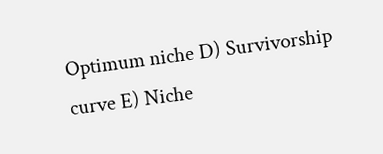Optimum niche D) Survivorship curve E) Niche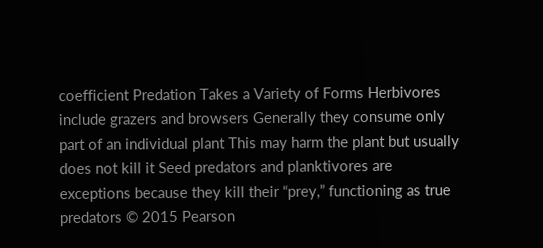coefficient Predation Takes a Variety of Forms Herbivores include grazers and browsers Generally they consume only part of an individual plant This may harm the plant but usually does not kill it Seed predators and planktivores are exceptions because they kill their “prey,” functioning as true predators © 2015 Pearson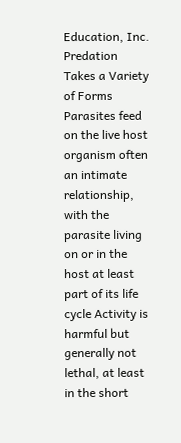Education, Inc. Predation Takes a Variety of Forms Parasites feed on the live host organism often an intimate relationship, with the parasite living on or in the host at least part of its life cycle Activity is harmful but generally not lethal, at least in the short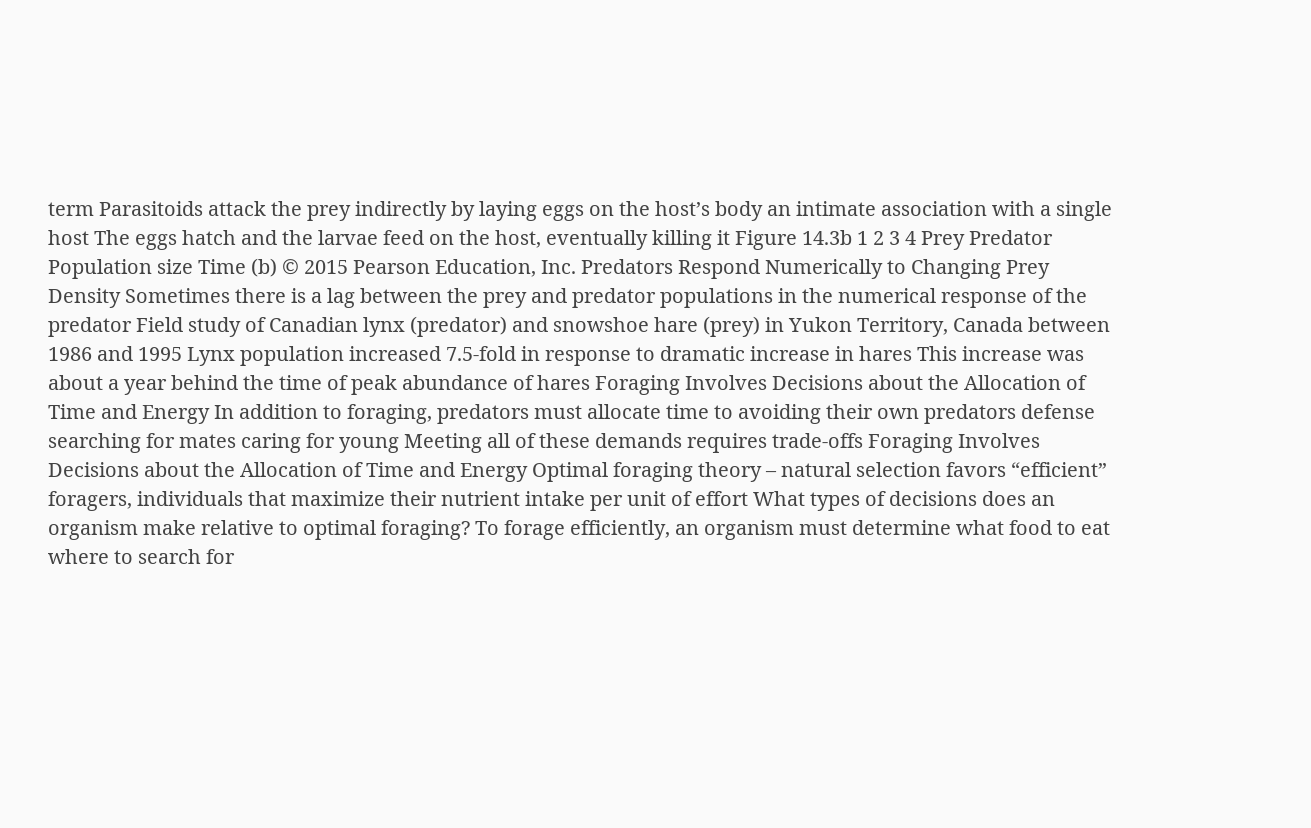term Parasitoids attack the prey indirectly by laying eggs on the host’s body an intimate association with a single host The eggs hatch and the larvae feed on the host, eventually killing it Figure 14.3b 1 2 3 4 Prey Predator Population size Time (b) © 2015 Pearson Education, Inc. Predators Respond Numerically to Changing Prey Density Sometimes there is a lag between the prey and predator populations in the numerical response of the predator Field study of Canadian lynx (predator) and snowshoe hare (prey) in Yukon Territory, Canada between 1986 and 1995 Lynx population increased 7.5-fold in response to dramatic increase in hares This increase was about a year behind the time of peak abundance of hares Foraging Involves Decisions about the Allocation of Time and Energy In addition to foraging, predators must allocate time to avoiding their own predators defense searching for mates caring for young Meeting all of these demands requires trade-offs Foraging Involves Decisions about the Allocation of Time and Energy Optimal foraging theory – natural selection favors “efficient” foragers, individuals that maximize their nutrient intake per unit of effort What types of decisions does an organism make relative to optimal foraging? To forage efficiently, an organism must determine what food to eat where to search for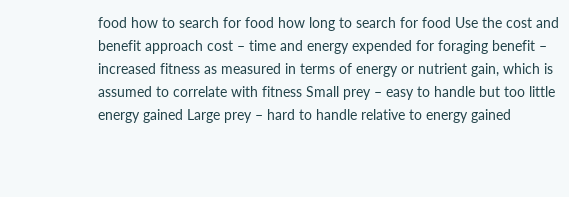food how to search for food how long to search for food Use the cost and benefit approach cost – time and energy expended for foraging benefit – increased fitness as measured in terms of energy or nutrient gain, which is assumed to correlate with fitness Small prey – easy to handle but too little energy gained Large prey – hard to handle relative to energy gained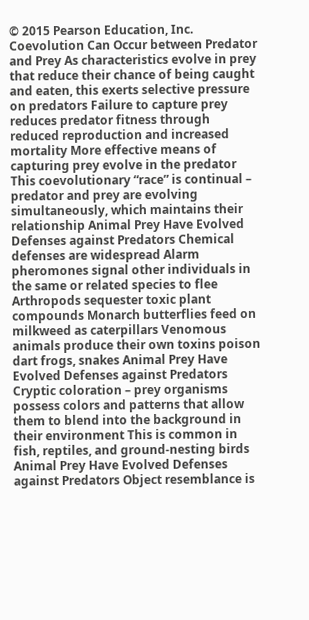© 2015 Pearson Education, Inc. Coevolution Can Occur between Predator and Prey As characteristics evolve in prey that reduce their chance of being caught and eaten, this exerts selective pressure on predators Failure to capture prey reduces predator fitness through reduced reproduction and increased mortality More effective means of capturing prey evolve in the predator This coevolutionary “race” is continual – predator and prey are evolving simultaneously, which maintains their relationship Animal Prey Have Evolved Defenses against Predators Chemical defenses are widespread Alarm pheromones signal other individuals in the same or related species to flee Arthropods sequester toxic plant compounds Monarch butterflies feed on milkweed as caterpillars Venomous animals produce their own toxins poison dart frogs, snakes Animal Prey Have Evolved Defenses against Predators Cryptic coloration – prey organisms possess colors and patterns that allow them to blend into the background in their environment This is common in fish, reptiles, and ground-nesting birds Animal Prey Have Evolved Defenses against Predators Object resemblance is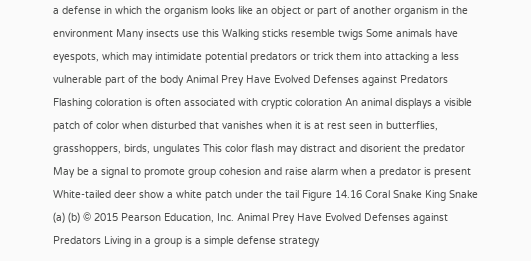a defense in which the organism looks like an object or part of another organism in the environment Many insects use this Walking sticks resemble twigs Some animals have eyespots, which may intimidate potential predators or trick them into attacking a less vulnerable part of the body Animal Prey Have Evolved Defenses against Predators Flashing coloration is often associated with cryptic coloration An animal displays a visible patch of color when disturbed that vanishes when it is at rest seen in butterflies, grasshoppers, birds, ungulates This color flash may distract and disorient the predator May be a signal to promote group cohesion and raise alarm when a predator is present White-tailed deer show a white patch under the tail Figure 14.16 Coral Snake King Snake (a) (b) © 2015 Pearson Education, Inc. Animal Prey Have Evolved Defenses against Predators Living in a group is a simple defense strategy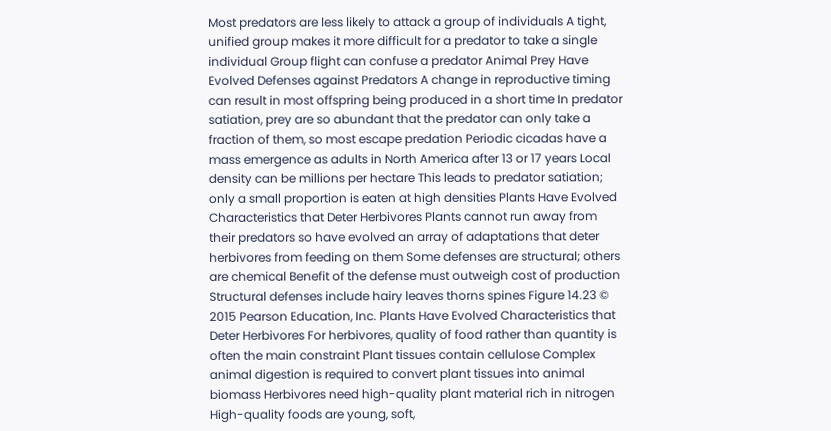Most predators are less likely to attack a group of individuals A tight, unified group makes it more difficult for a predator to take a single individual Group flight can confuse a predator Animal Prey Have Evolved Defenses against Predators A change in reproductive timing can result in most offspring being produced in a short time In predator satiation, prey are so abundant that the predator can only take a fraction of them, so most escape predation Periodic cicadas have a mass emergence as adults in North America after 13 or 17 years Local density can be millions per hectare This leads to predator satiation; only a small proportion is eaten at high densities Plants Have Evolved Characteristics that Deter Herbivores Plants cannot run away from their predators so have evolved an array of adaptations that deter herbivores from feeding on them Some defenses are structural; others are chemical Benefit of the defense must outweigh cost of production Structural defenses include hairy leaves thorns spines Figure 14.23 © 2015 Pearson Education, Inc. Plants Have Evolved Characteristics that Deter Herbivores For herbivores, quality of food rather than quantity is often the main constraint Plant tissues contain cellulose Complex animal digestion is required to convert plant tissues into animal biomass Herbivores need high-quality plant material rich in nitrogen High-quality foods are young, soft,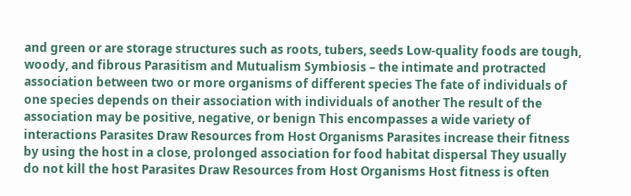and green or are storage structures such as roots, tubers, seeds Low-quality foods are tough, woody, and fibrous Parasitism and Mutualism Symbiosis – the intimate and protracted association between two or more organisms of different species The fate of individuals of one species depends on their association with individuals of another The result of the association may be positive, negative, or benign This encompasses a wide variety of interactions Parasites Draw Resources from Host Organisms Parasites increase their fitness by using the host in a close, prolonged association for food habitat dispersal They usually do not kill the host Parasites Draw Resources from Host Organisms Host fitness is often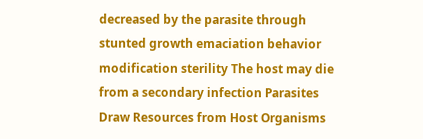decreased by the parasite through stunted growth emaciation behavior modification sterility The host may die from a secondary infection Parasites Draw Resources from Host Organisms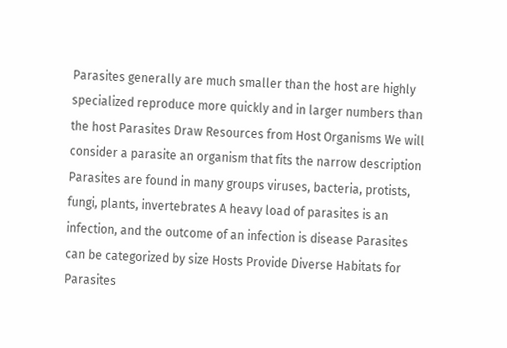Parasites generally are much smaller than the host are highly specialized reproduce more quickly and in larger numbers than the host Parasites Draw Resources from Host Organisms We will consider a parasite an organism that fits the narrow description Parasites are found in many groups viruses, bacteria, protists, fungi, plants, invertebrates A heavy load of parasites is an infection, and the outcome of an infection is disease Parasites can be categorized by size Hosts Provide Diverse Habitats for Parasites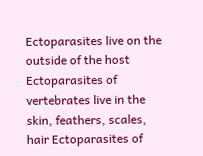Ectoparasites live on the outside of the host Ectoparasites of vertebrates live in the skin, feathers, scales, hair Ectoparasites of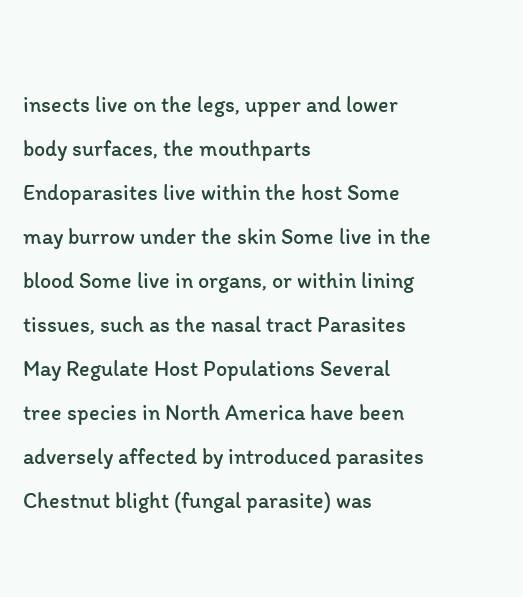insects live on the legs, upper and lower body surfaces, the mouthparts Endoparasites live within the host Some may burrow under the skin Some live in the blood Some live in organs, or within lining tissues, such as the nasal tract Parasites May Regulate Host Populations Several tree species in North America have been adversely affected by introduced parasites Chestnut blight (fungal parasite) was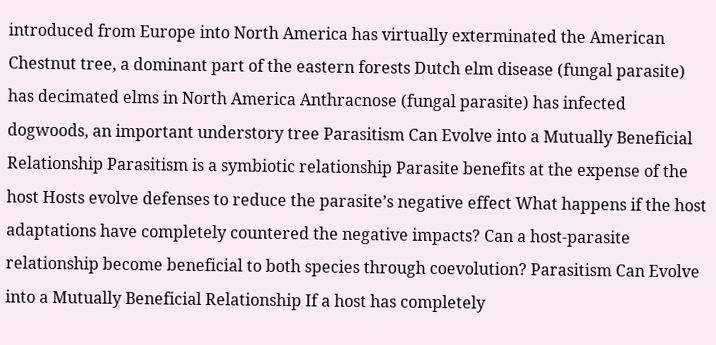introduced from Europe into North America has virtually exterminated the American Chestnut tree, a dominant part of the eastern forests Dutch elm disease (fungal parasite) has decimated elms in North America Anthracnose (fungal parasite) has infected dogwoods, an important understory tree Parasitism Can Evolve into a Mutually Beneficial Relationship Parasitism is a symbiotic relationship Parasite benefits at the expense of the host Hosts evolve defenses to reduce the parasite’s negative effect What happens if the host adaptations have completely countered the negative impacts? Can a host-parasite relationship become beneficial to both species through coevolution? Parasitism Can Evolve into a Mutually Beneficial Relationship If a host has completely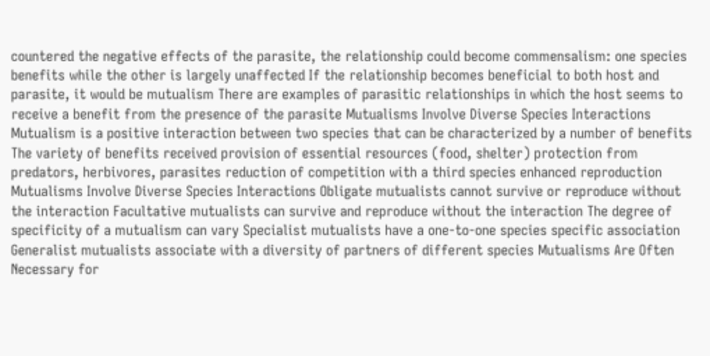countered the negative effects of the parasite, the relationship could become commensalism: one species benefits while the other is largely unaffected If the relationship becomes beneficial to both host and parasite, it would be mutualism There are examples of parasitic relationships in which the host seems to receive a benefit from the presence of the parasite Mutualisms Involve Diverse Species Interactions Mutualism is a positive interaction between two species that can be characterized by a number of benefits The variety of benefits received provision of essential resources (food, shelter) protection from predators, herbivores, parasites reduction of competition with a third species enhanced reproduction Mutualisms Involve Diverse Species Interactions Obligate mutualists cannot survive or reproduce without the interaction Facultative mutualists can survive and reproduce without the interaction The degree of specificity of a mutualism can vary Specialist mutualists have a one-to-one species specific association Generalist mutualists associate with a diversity of partners of different species Mutualisms Are Often Necessary for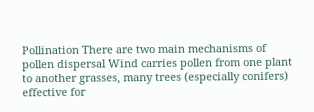Pollination There are two main mechanisms of pollen dispersal Wind carries pollen from one plant to another grasses, many trees (especially conifers) effective for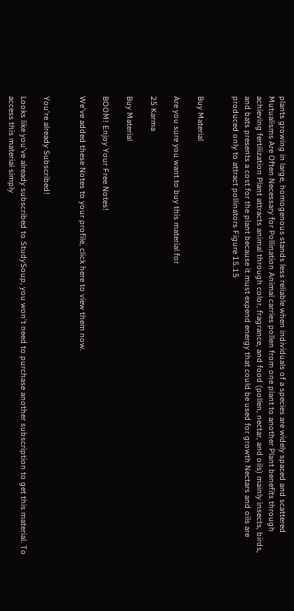plants growing in large, homogenous stands less reliable when individuals of a species are widely spaced and scattered Mutualisms Are Often Necessary for Pollination Animal carries pollen from one plant to another Plant benefits through achieving fertilization Plant attracts animal through color, fragrance, and food (pollen, nectar, and oils) mainly insects, birds, and bats presents a cost for the plant because it must expend energy that could be used for growth Nectars and oils are produced only to attract pollinators Figure 15.15


Buy Material

Are you sure you want to buy this material for

25 Karma

Buy Material

BOOM! Enjoy Your Free Notes!

We've added these Notes to your profile, click here to view them now.


You're already Subscribed!

Looks like you've already subscribed to StudySoup, you won't need to purchase another subscription to get this material. To access this material simply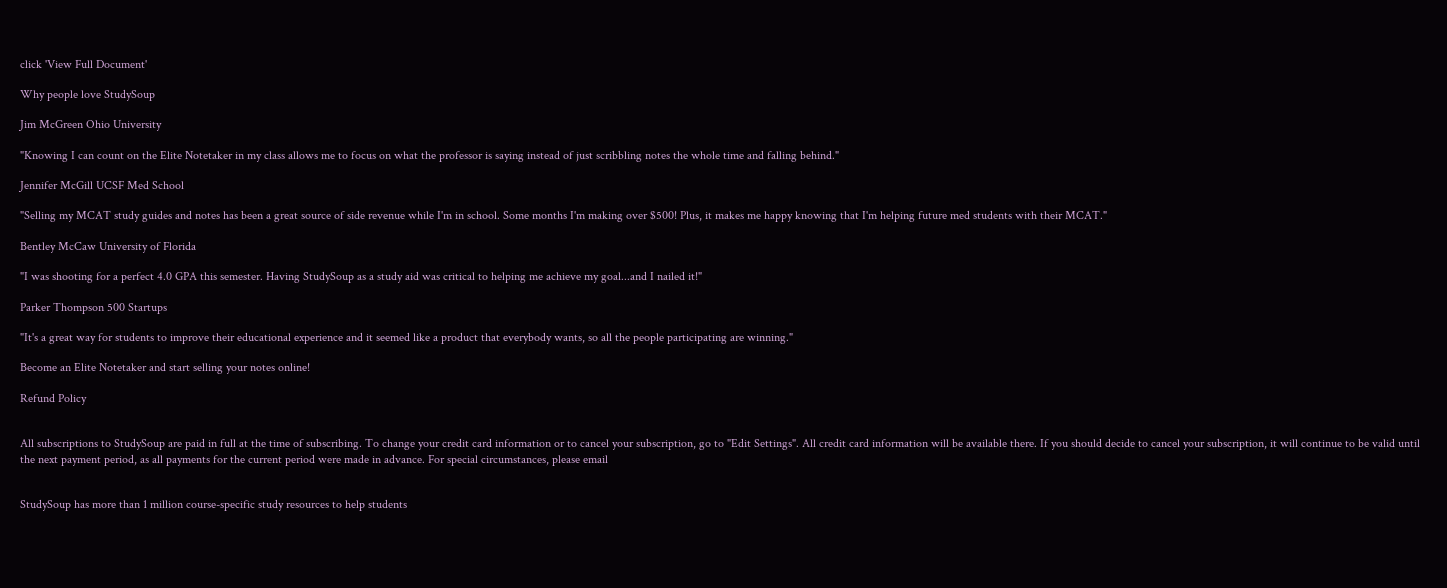click 'View Full Document'

Why people love StudySoup

Jim McGreen Ohio University

"Knowing I can count on the Elite Notetaker in my class allows me to focus on what the professor is saying instead of just scribbling notes the whole time and falling behind."

Jennifer McGill UCSF Med School

"Selling my MCAT study guides and notes has been a great source of side revenue while I'm in school. Some months I'm making over $500! Plus, it makes me happy knowing that I'm helping future med students with their MCAT."

Bentley McCaw University of Florida

"I was shooting for a perfect 4.0 GPA this semester. Having StudySoup as a study aid was critical to helping me achieve my goal...and I nailed it!"

Parker Thompson 500 Startups

"It's a great way for students to improve their educational experience and it seemed like a product that everybody wants, so all the people participating are winning."

Become an Elite Notetaker and start selling your notes online!

Refund Policy


All subscriptions to StudySoup are paid in full at the time of subscribing. To change your credit card information or to cancel your subscription, go to "Edit Settings". All credit card information will be available there. If you should decide to cancel your subscription, it will continue to be valid until the next payment period, as all payments for the current period were made in advance. For special circumstances, please email


StudySoup has more than 1 million course-specific study resources to help students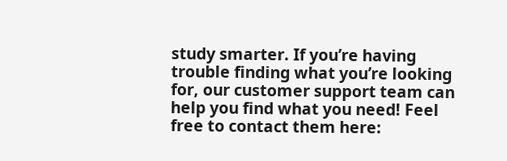study smarter. If you’re having trouble finding what you’re looking for, our customer support team can help you find what you need! Feel free to contact them here: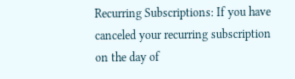Recurring Subscriptions: If you have canceled your recurring subscription on the day of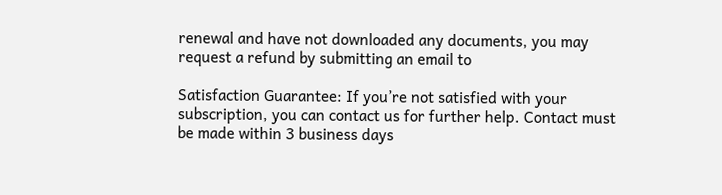renewal and have not downloaded any documents, you may request a refund by submitting an email to

Satisfaction Guarantee: If you’re not satisfied with your subscription, you can contact us for further help. Contact must be made within 3 business days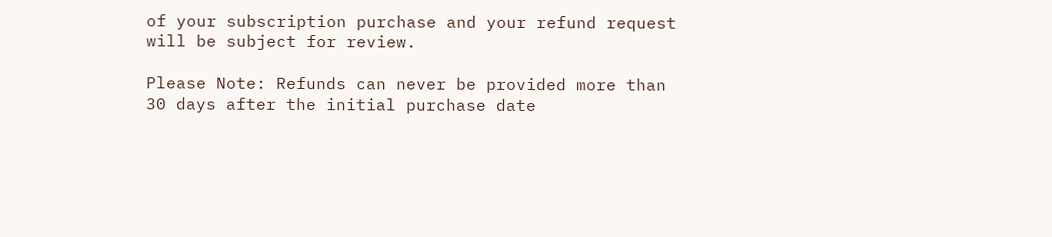of your subscription purchase and your refund request will be subject for review.

Please Note: Refunds can never be provided more than 30 days after the initial purchase date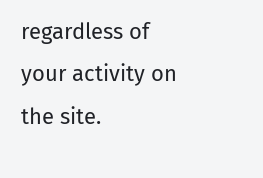regardless of your activity on the site.